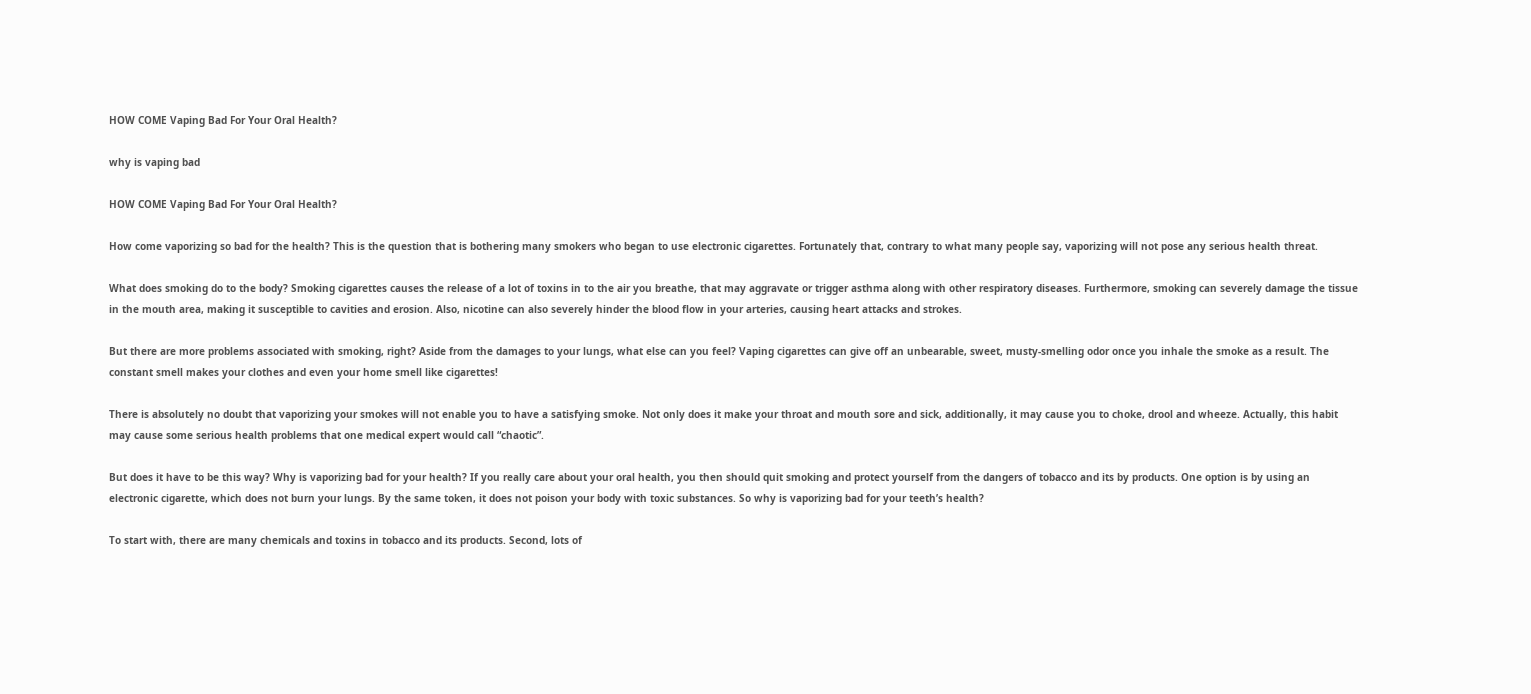HOW COME Vaping Bad For Your Oral Health?

why is vaping bad

HOW COME Vaping Bad For Your Oral Health?

How come vaporizing so bad for the health? This is the question that is bothering many smokers who began to use electronic cigarettes. Fortunately that, contrary to what many people say, vaporizing will not pose any serious health threat.

What does smoking do to the body? Smoking cigarettes causes the release of a lot of toxins in to the air you breathe, that may aggravate or trigger asthma along with other respiratory diseases. Furthermore, smoking can severely damage the tissue in the mouth area, making it susceptible to cavities and erosion. Also, nicotine can also severely hinder the blood flow in your arteries, causing heart attacks and strokes.

But there are more problems associated with smoking, right? Aside from the damages to your lungs, what else can you feel? Vaping cigarettes can give off an unbearable, sweet, musty-smelling odor once you inhale the smoke as a result. The constant smell makes your clothes and even your home smell like cigarettes!

There is absolutely no doubt that vaporizing your smokes will not enable you to have a satisfying smoke. Not only does it make your throat and mouth sore and sick, additionally, it may cause you to choke, drool and wheeze. Actually, this habit may cause some serious health problems that one medical expert would call “chaotic”.

But does it have to be this way? Why is vaporizing bad for your health? If you really care about your oral health, you then should quit smoking and protect yourself from the dangers of tobacco and its by products. One option is by using an electronic cigarette, which does not burn your lungs. By the same token, it does not poison your body with toxic substances. So why is vaporizing bad for your teeth’s health?

To start with, there are many chemicals and toxins in tobacco and its products. Second, lots of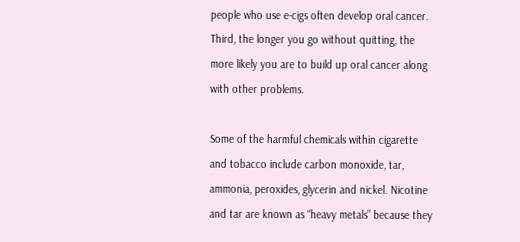people who use e-cigs often develop oral cancer. Third, the longer you go without quitting, the more likely you are to build up oral cancer along with other problems.

Some of the harmful chemicals within cigarette and tobacco include carbon monoxide, tar, ammonia, peroxides, glycerin and nickel. Nicotine and tar are known as “heavy metals” because they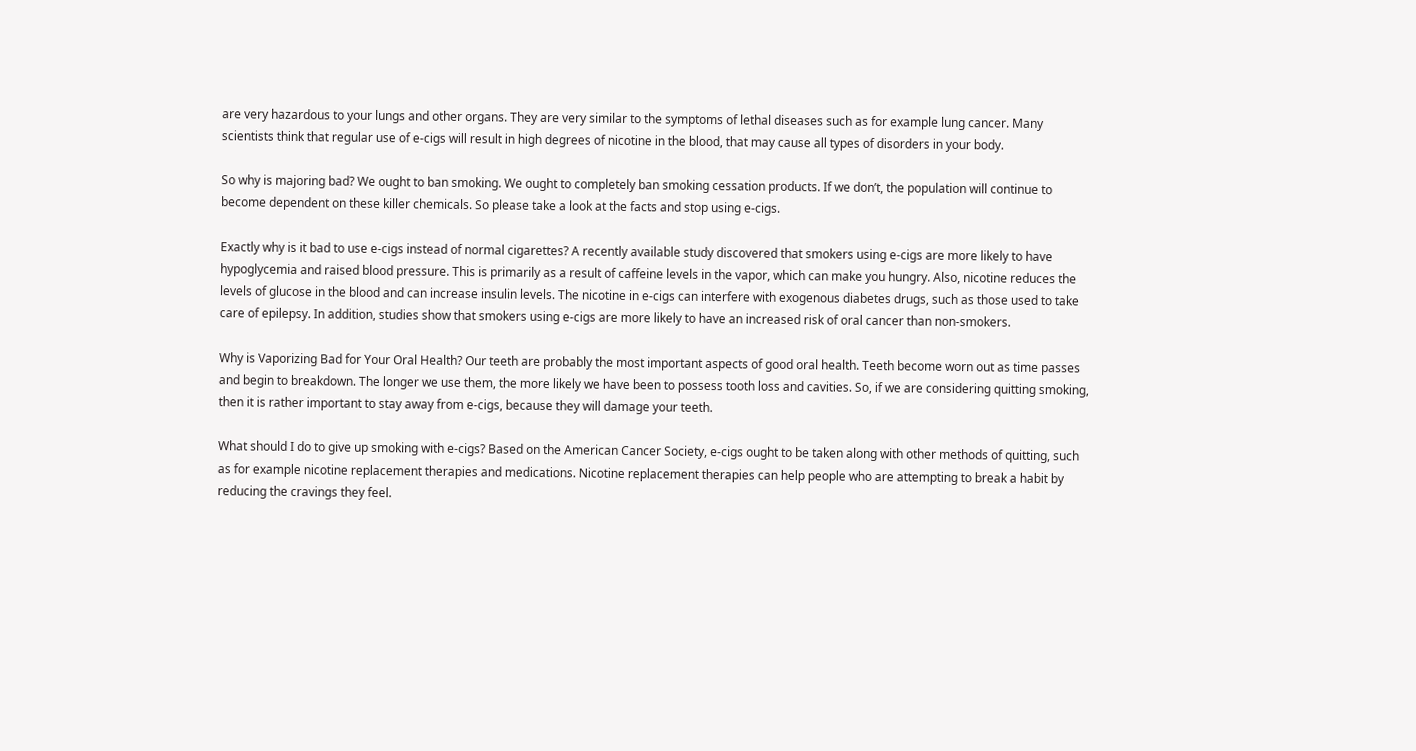are very hazardous to your lungs and other organs. They are very similar to the symptoms of lethal diseases such as for example lung cancer. Many scientists think that regular use of e-cigs will result in high degrees of nicotine in the blood, that may cause all types of disorders in your body.

So why is majoring bad? We ought to ban smoking. We ought to completely ban smoking cessation products. If we don’t, the population will continue to become dependent on these killer chemicals. So please take a look at the facts and stop using e-cigs.

Exactly why is it bad to use e-cigs instead of normal cigarettes? A recently available study discovered that smokers using e-cigs are more likely to have hypoglycemia and raised blood pressure. This is primarily as a result of caffeine levels in the vapor, which can make you hungry. Also, nicotine reduces the levels of glucose in the blood and can increase insulin levels. The nicotine in e-cigs can interfere with exogenous diabetes drugs, such as those used to take care of epilepsy. In addition, studies show that smokers using e-cigs are more likely to have an increased risk of oral cancer than non-smokers.

Why is Vaporizing Bad for Your Oral Health? Our teeth are probably the most important aspects of good oral health. Teeth become worn out as time passes and begin to breakdown. The longer we use them, the more likely we have been to possess tooth loss and cavities. So, if we are considering quitting smoking, then it is rather important to stay away from e-cigs, because they will damage your teeth.

What should I do to give up smoking with e-cigs? Based on the American Cancer Society, e-cigs ought to be taken along with other methods of quitting, such as for example nicotine replacement therapies and medications. Nicotine replacement therapies can help people who are attempting to break a habit by reducing the cravings they feel.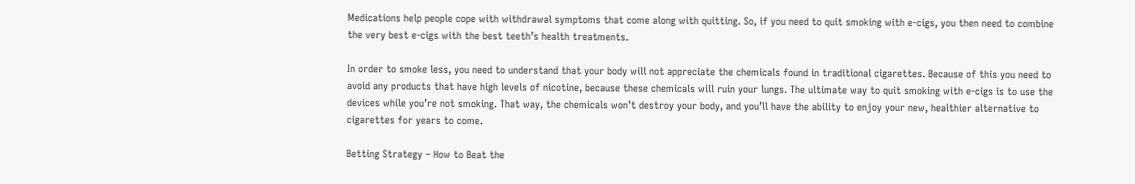Medications help people cope with withdrawal symptoms that come along with quitting. So, if you need to quit smoking with e-cigs, you then need to combine the very best e-cigs with the best teeth’s health treatments.

In order to smoke less, you need to understand that your body will not appreciate the chemicals found in traditional cigarettes. Because of this you need to avoid any products that have high levels of nicotine, because these chemicals will ruin your lungs. The ultimate way to quit smoking with e-cigs is to use the devices while you’re not smoking. That way, the chemicals won’t destroy your body, and you’ll have the ability to enjoy your new, healthier alternative to cigarettes for years to come.

Betting Strategy – How to Beat the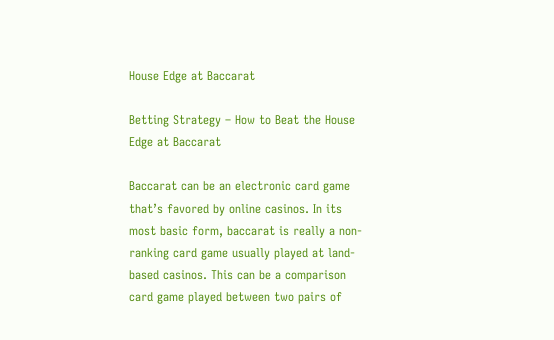House Edge at Baccarat

Betting Strategy – How to Beat the House Edge at Baccarat

Baccarat can be an electronic card game that’s favored by online casinos. In its most basic form, baccarat is really a non-ranking card game usually played at land-based casinos. This can be a comparison card game played between two pairs of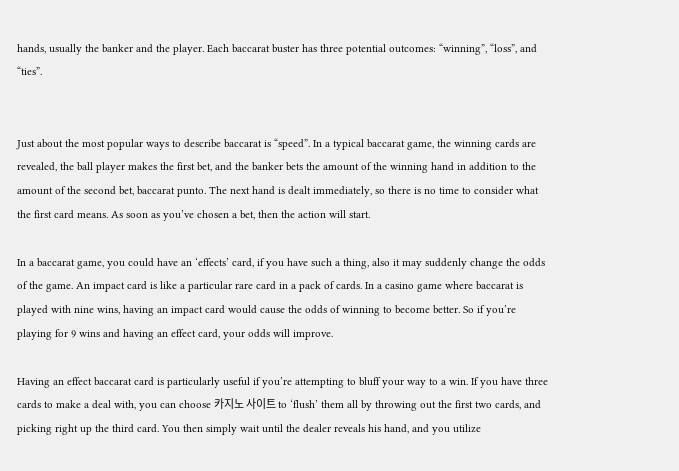hands, usually the banker and the player. Each baccarat buster has three potential outcomes: “winning”, “loss”, and “ties”.


Just about the most popular ways to describe baccarat is “speed”. In a typical baccarat game, the winning cards are revealed, the ball player makes the first bet, and the banker bets the amount of the winning hand in addition to the amount of the second bet, baccarat punto. The next hand is dealt immediately, so there is no time to consider what the first card means. As soon as you’ve chosen a bet, then the action will start.

In a baccarat game, you could have an ‘effects’ card, if you have such a thing, also it may suddenly change the odds of the game. An impact card is like a particular rare card in a pack of cards. In a casino game where baccarat is played with nine wins, having an impact card would cause the odds of winning to become better. So if you’re playing for 9 wins and having an effect card, your odds will improve.

Having an effect baccarat card is particularly useful if you’re attempting to bluff your way to a win. If you have three cards to make a deal with, you can choose 카지노 사이트 to ‘flush’ them all by throwing out the first two cards, and picking right up the third card. You then simply wait until the dealer reveals his hand, and you utilize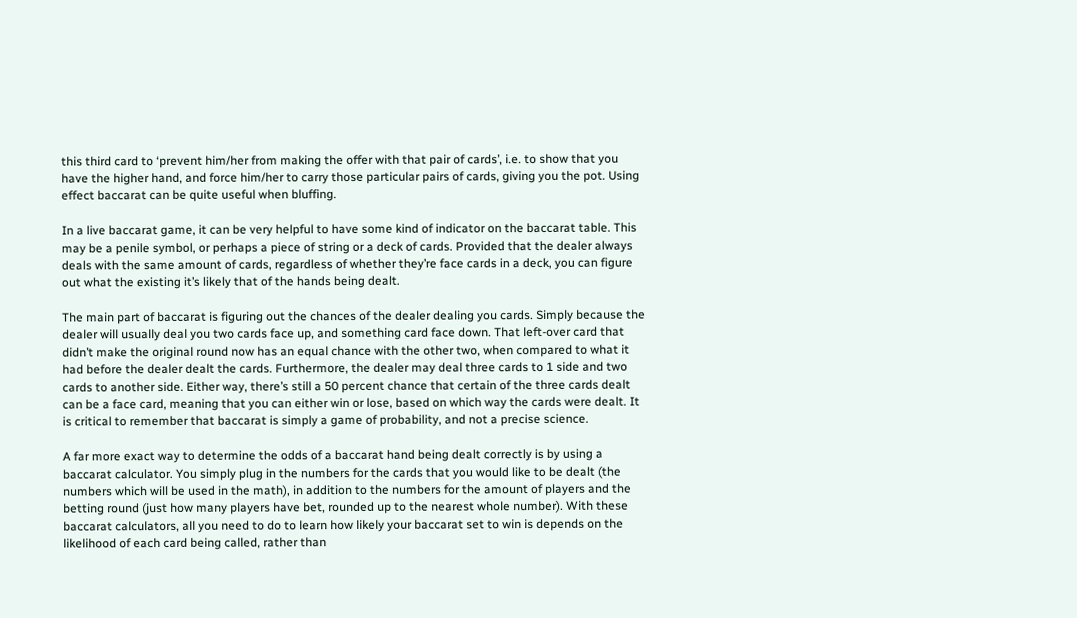this third card to ‘prevent him/her from making the offer with that pair of cards’, i.e. to show that you have the higher hand, and force him/her to carry those particular pairs of cards, giving you the pot. Using effect baccarat can be quite useful when bluffing.

In a live baccarat game, it can be very helpful to have some kind of indicator on the baccarat table. This may be a penile symbol, or perhaps a piece of string or a deck of cards. Provided that the dealer always deals with the same amount of cards, regardless of whether they’re face cards in a deck, you can figure out what the existing it’s likely that of the hands being dealt.

The main part of baccarat is figuring out the chances of the dealer dealing you cards. Simply because the dealer will usually deal you two cards face up, and something card face down. That left-over card that didn’t make the original round now has an equal chance with the other two, when compared to what it had before the dealer dealt the cards. Furthermore, the dealer may deal three cards to 1 side and two cards to another side. Either way, there’s still a 50 percent chance that certain of the three cards dealt can be a face card, meaning that you can either win or lose, based on which way the cards were dealt. It is critical to remember that baccarat is simply a game of probability, and not a precise science.

A far more exact way to determine the odds of a baccarat hand being dealt correctly is by using a baccarat calculator. You simply plug in the numbers for the cards that you would like to be dealt (the numbers which will be used in the math), in addition to the numbers for the amount of players and the betting round (just how many players have bet, rounded up to the nearest whole number). With these baccarat calculators, all you need to do to learn how likely your baccarat set to win is depends on the likelihood of each card being called, rather than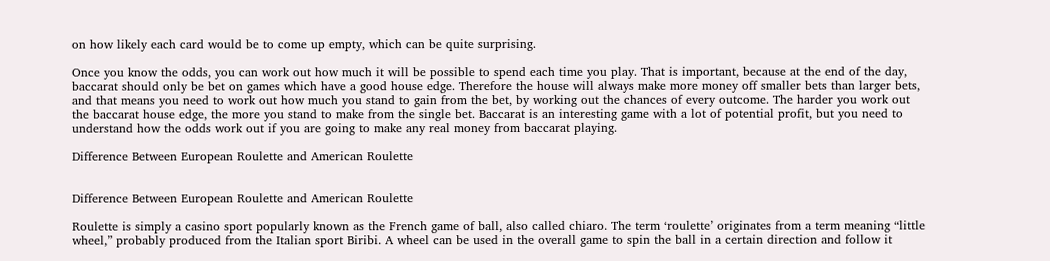on how likely each card would be to come up empty, which can be quite surprising.

Once you know the odds, you can work out how much it will be possible to spend each time you play. That is important, because at the end of the day, baccarat should only be bet on games which have a good house edge. Therefore the house will always make more money off smaller bets than larger bets, and that means you need to work out how much you stand to gain from the bet, by working out the chances of every outcome. The harder you work out the baccarat house edge, the more you stand to make from the single bet. Baccarat is an interesting game with a lot of potential profit, but you need to understand how the odds work out if you are going to make any real money from baccarat playing.

Difference Between European Roulette and American Roulette


Difference Between European Roulette and American Roulette

Roulette is simply a casino sport popularly known as the French game of ball, also called chiaro. The term ‘roulette’ originates from a term meaning “little wheel,” probably produced from the Italian sport Biribi. A wheel can be used in the overall game to spin the ball in a certain direction and follow it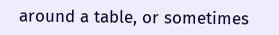around a table, or sometimes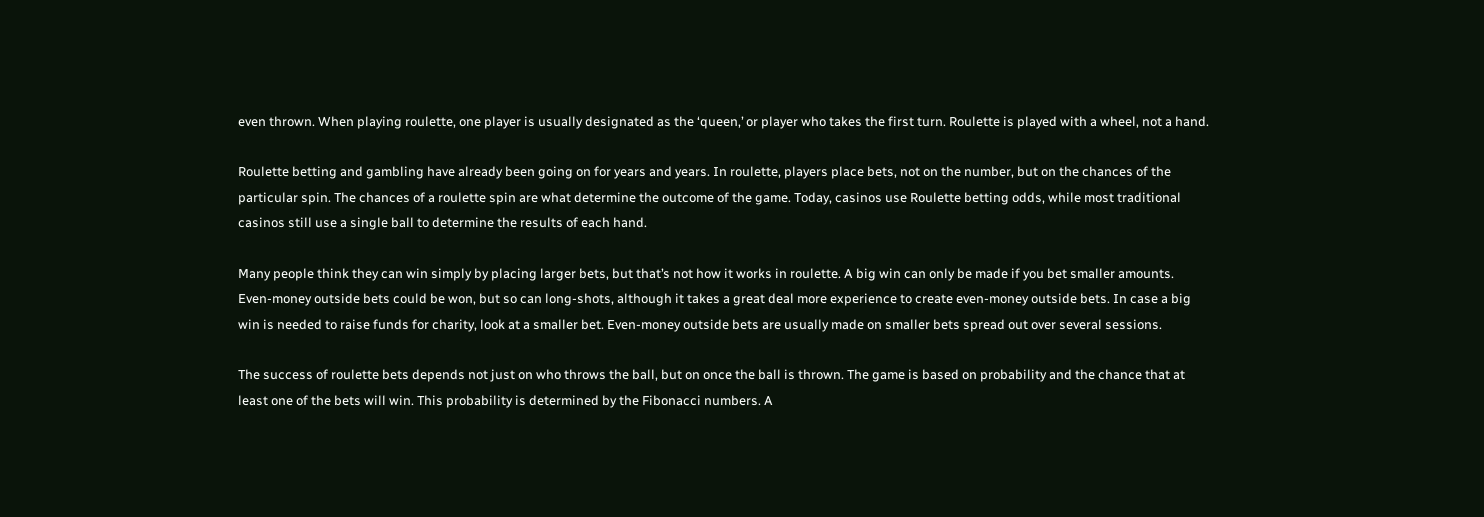even thrown. When playing roulette, one player is usually designated as the ‘queen,’ or player who takes the first turn. Roulette is played with a wheel, not a hand.

Roulette betting and gambling have already been going on for years and years. In roulette, players place bets, not on the number, but on the chances of the particular spin. The chances of a roulette spin are what determine the outcome of the game. Today, casinos use Roulette betting odds, while most traditional casinos still use a single ball to determine the results of each hand.

Many people think they can win simply by placing larger bets, but that’s not how it works in roulette. A big win can only be made if you bet smaller amounts. Even-money outside bets could be won, but so can long-shots, although it takes a great deal more experience to create even-money outside bets. In case a big win is needed to raise funds for charity, look at a smaller bet. Even-money outside bets are usually made on smaller bets spread out over several sessions.

The success of roulette bets depends not just on who throws the ball, but on once the ball is thrown. The game is based on probability and the chance that at least one of the bets will win. This probability is determined by the Fibonacci numbers. A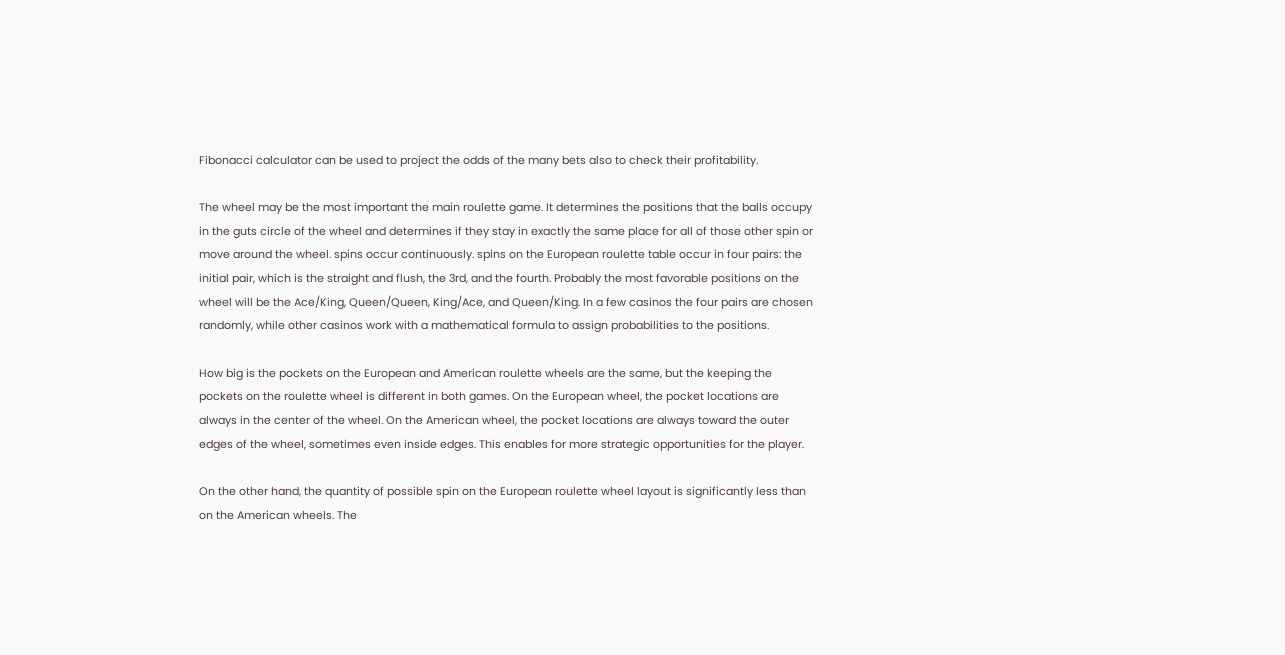Fibonacci calculator can be used to project the odds of the many bets also to check their profitability.

The wheel may be the most important the main roulette game. It determines the positions that the balls occupy in the guts circle of the wheel and determines if they stay in exactly the same place for all of those other spin or move around the wheel. spins occur continuously. spins on the European roulette table occur in four pairs: the initial pair, which is the straight and flush, the 3rd, and the fourth. Probably the most favorable positions on the wheel will be the Ace/King, Queen/Queen, King/Ace, and Queen/King. In a few casinos the four pairs are chosen randomly, while other casinos work with a mathematical formula to assign probabilities to the positions.

How big is the pockets on the European and American roulette wheels are the same, but the keeping the pockets on the roulette wheel is different in both games. On the European wheel, the pocket locations are always in the center of the wheel. On the American wheel, the pocket locations are always toward the outer edges of the wheel, sometimes even inside edges. This enables for more strategic opportunities for the player.

On the other hand, the quantity of possible spin on the European roulette wheel layout is significantly less than on the American wheels. The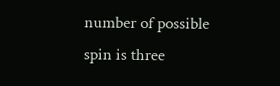number of possible spin is three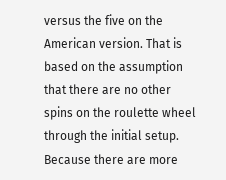versus the five on the American version. That is based on the assumption that there are no other spins on the roulette wheel through the initial setup. Because there are more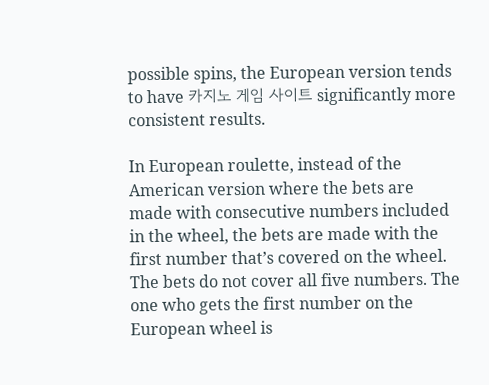possible spins, the European version tends to have 카지노 게임 사이트 significantly more consistent results.

In European roulette, instead of the American version where the bets are made with consecutive numbers included in the wheel, the bets are made with the first number that’s covered on the wheel. The bets do not cover all five numbers. The one who gets the first number on the European wheel is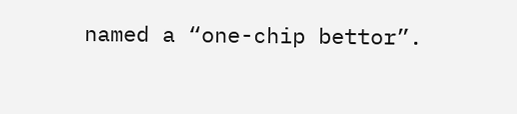named a “one-chip bettor”.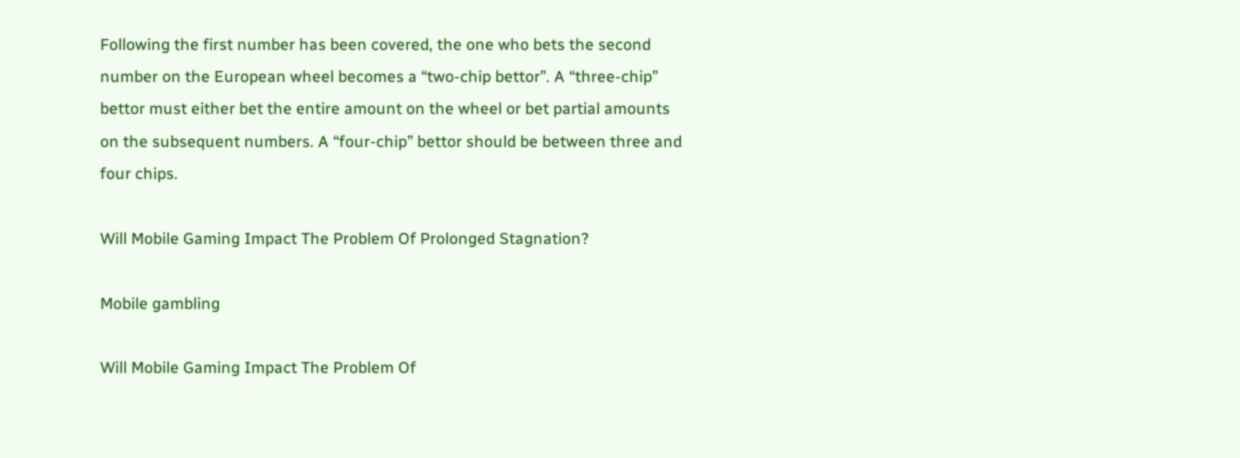Following the first number has been covered, the one who bets the second number on the European wheel becomes a “two-chip bettor”. A “three-chip” bettor must either bet the entire amount on the wheel or bet partial amounts on the subsequent numbers. A “four-chip” bettor should be between three and four chips.

Will Mobile Gaming Impact The Problem Of Prolonged Stagnation?

Mobile gambling

Will Mobile Gaming Impact The Problem Of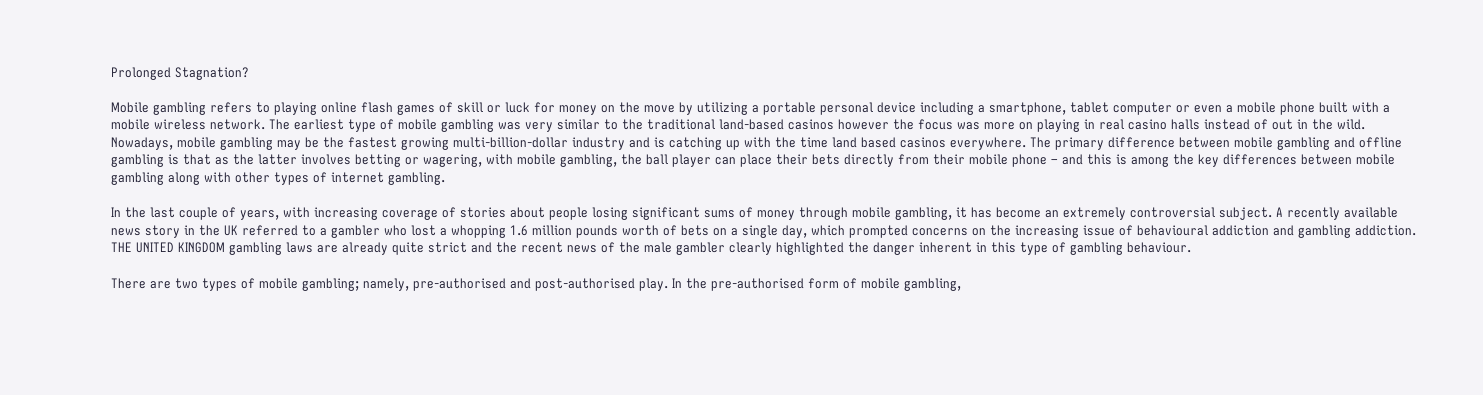Prolonged Stagnation?

Mobile gambling refers to playing online flash games of skill or luck for money on the move by utilizing a portable personal device including a smartphone, tablet computer or even a mobile phone built with a mobile wireless network. The earliest type of mobile gambling was very similar to the traditional land-based casinos however the focus was more on playing in real casino halls instead of out in the wild. Nowadays, mobile gambling may be the fastest growing multi-billion-dollar industry and is catching up with the time land based casinos everywhere. The primary difference between mobile gambling and offline gambling is that as the latter involves betting or wagering, with mobile gambling, the ball player can place their bets directly from their mobile phone – and this is among the key differences between mobile gambling along with other types of internet gambling.

In the last couple of years, with increasing coverage of stories about people losing significant sums of money through mobile gambling, it has become an extremely controversial subject. A recently available news story in the UK referred to a gambler who lost a whopping 1.6 million pounds worth of bets on a single day, which prompted concerns on the increasing issue of behavioural addiction and gambling addiction. THE UNITED KINGDOM gambling laws are already quite strict and the recent news of the male gambler clearly highlighted the danger inherent in this type of gambling behaviour.

There are two types of mobile gambling; namely, pre-authorised and post-authorised play. In the pre-authorised form of mobile gambling,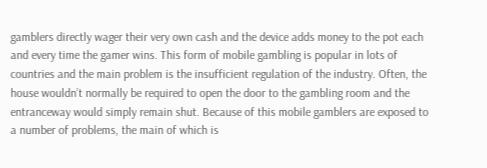gamblers directly wager their very own cash and the device adds money to the pot each and every time the gamer wins. This form of mobile gambling is popular in lots of countries and the main problem is the insufficient regulation of the industry. Often, the house wouldn’t normally be required to open the door to the gambling room and the entranceway would simply remain shut. Because of this mobile gamblers are exposed to a number of problems, the main of which is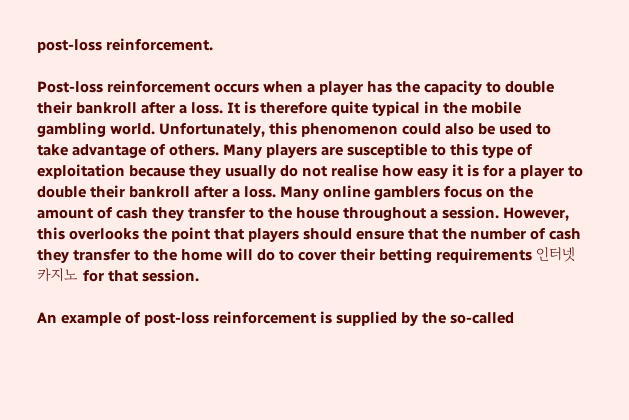post-loss reinforcement.

Post-loss reinforcement occurs when a player has the capacity to double their bankroll after a loss. It is therefore quite typical in the mobile gambling world. Unfortunately, this phenomenon could also be used to take advantage of others. Many players are susceptible to this type of exploitation because they usually do not realise how easy it is for a player to double their bankroll after a loss. Many online gamblers focus on the amount of cash they transfer to the house throughout a session. However, this overlooks the point that players should ensure that the number of cash they transfer to the home will do to cover their betting requirements 인터넷 카지노 for that session.

An example of post-loss reinforcement is supplied by the so-called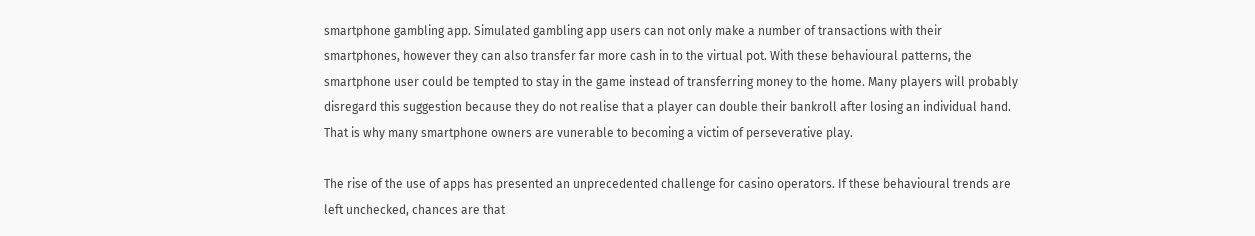smartphone gambling app. Simulated gambling app users can not only make a number of transactions with their smartphones, however they can also transfer far more cash in to the virtual pot. With these behavioural patterns, the smartphone user could be tempted to stay in the game instead of transferring money to the home. Many players will probably disregard this suggestion because they do not realise that a player can double their bankroll after losing an individual hand. That is why many smartphone owners are vunerable to becoming a victim of perseverative play.

The rise of the use of apps has presented an unprecedented challenge for casino operators. If these behavioural trends are left unchecked, chances are that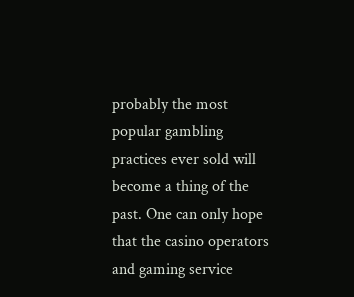probably the most popular gambling practices ever sold will become a thing of the past. One can only hope that the casino operators and gaming service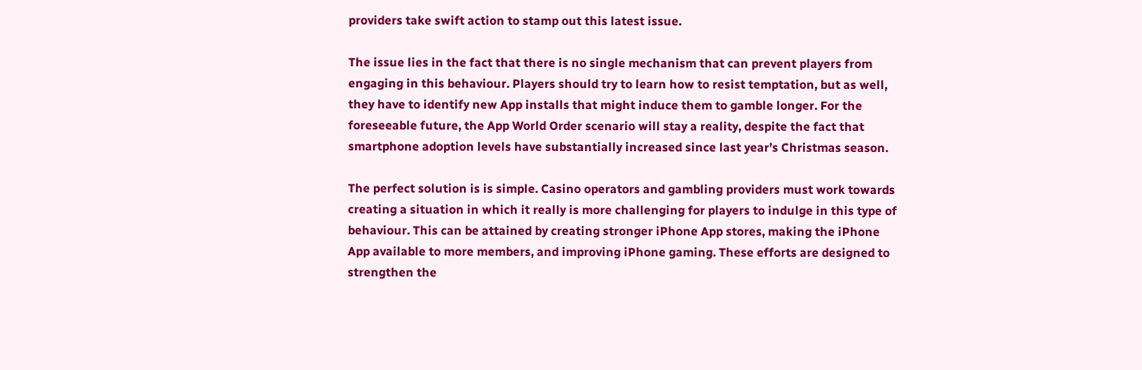providers take swift action to stamp out this latest issue.

The issue lies in the fact that there is no single mechanism that can prevent players from engaging in this behaviour. Players should try to learn how to resist temptation, but as well, they have to identify new App installs that might induce them to gamble longer. For the foreseeable future, the App World Order scenario will stay a reality, despite the fact that smartphone adoption levels have substantially increased since last year’s Christmas season.

The perfect solution is is simple. Casino operators and gambling providers must work towards creating a situation in which it really is more challenging for players to indulge in this type of behaviour. This can be attained by creating stronger iPhone App stores, making the iPhone App available to more members, and improving iPhone gaming. These efforts are designed to strengthen the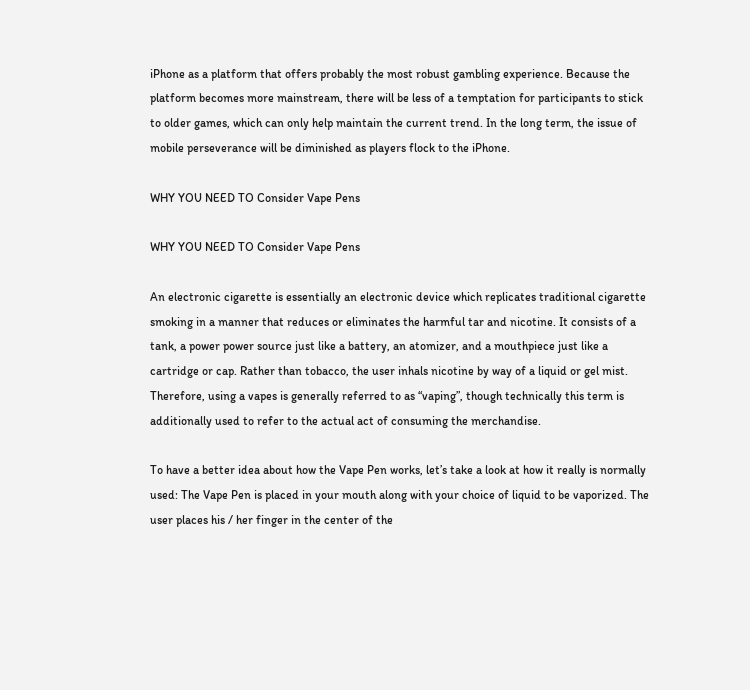iPhone as a platform that offers probably the most robust gambling experience. Because the platform becomes more mainstream, there will be less of a temptation for participants to stick to older games, which can only help maintain the current trend. In the long term, the issue of mobile perseverance will be diminished as players flock to the iPhone.

WHY YOU NEED TO Consider Vape Pens

WHY YOU NEED TO Consider Vape Pens

An electronic cigarette is essentially an electronic device which replicates traditional cigarette smoking in a manner that reduces or eliminates the harmful tar and nicotine. It consists of a tank, a power power source just like a battery, an atomizer, and a mouthpiece just like a cartridge or cap. Rather than tobacco, the user inhals nicotine by way of a liquid or gel mist. Therefore, using a vapes is generally referred to as “vaping”, though technically this term is additionally used to refer to the actual act of consuming the merchandise.

To have a better idea about how the Vape Pen works, let’s take a look at how it really is normally used: The Vape Pen is placed in your mouth along with your choice of liquid to be vaporized. The user places his / her finger in the center of the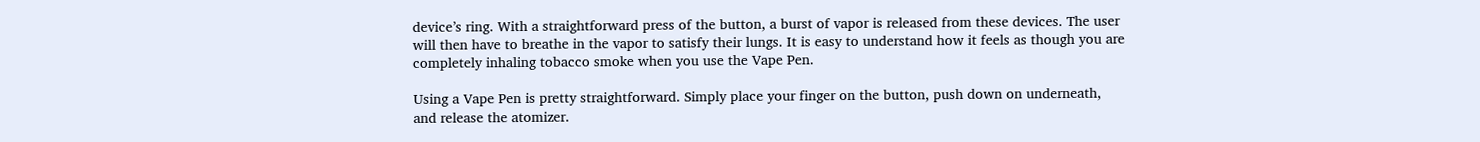device’s ring. With a straightforward press of the button, a burst of vapor is released from these devices. The user will then have to breathe in the vapor to satisfy their lungs. It is easy to understand how it feels as though you are completely inhaling tobacco smoke when you use the Vape Pen.

Using a Vape Pen is pretty straightforward. Simply place your finger on the button, push down on underneath, and release the atomizer.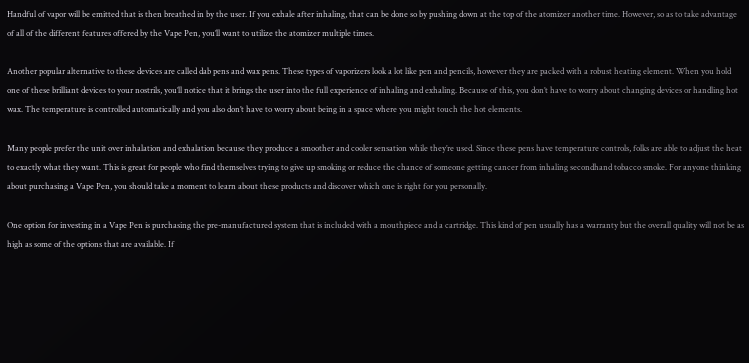Handful of vapor will be emitted that is then breathed in by the user. If you exhale after inhaling, that can be done so by pushing down at the top of the atomizer another time. However, so as to take advantage of all of the different features offered by the Vape Pen, you’ll want to utilize the atomizer multiple times.

Another popular alternative to these devices are called dab pens and wax pens. These types of vaporizers look a lot like pen and pencils, however they are packed with a robust heating element. When you hold one of these brilliant devices to your nostrils, you’ll notice that it brings the user into the full experience of inhaling and exhaling. Because of this, you don’t have to worry about changing devices or handling hot wax. The temperature is controlled automatically and you also don’t have to worry about being in a space where you might touch the hot elements.

Many people prefer the unit over inhalation and exhalation because they produce a smoother and cooler sensation while they’re used. Since these pens have temperature controls, folks are able to adjust the heat to exactly what they want. This is great for people who find themselves trying to give up smoking or reduce the chance of someone getting cancer from inhaling secondhand tobacco smoke. For anyone thinking about purchasing a Vape Pen, you should take a moment to learn about these products and discover which one is right for you personally.

One option for investing in a Vape Pen is purchasing the pre-manufactured system that is included with a mouthpiece and a cartridge. This kind of pen usually has a warranty but the overall quality will not be as high as some of the options that are available. If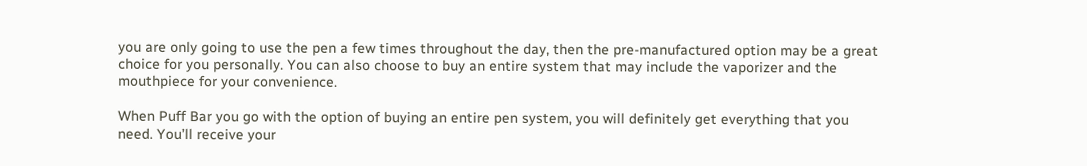you are only going to use the pen a few times throughout the day, then the pre-manufactured option may be a great choice for you personally. You can also choose to buy an entire system that may include the vaporizer and the mouthpiece for your convenience.

When Puff Bar you go with the option of buying an entire pen system, you will definitely get everything that you need. You’ll receive your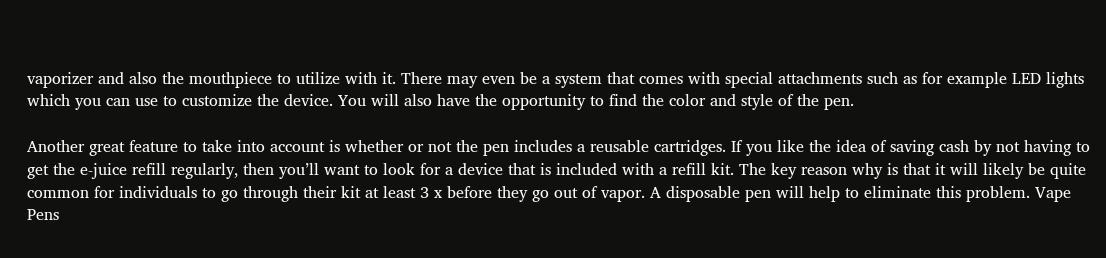vaporizer and also the mouthpiece to utilize with it. There may even be a system that comes with special attachments such as for example LED lights which you can use to customize the device. You will also have the opportunity to find the color and style of the pen.

Another great feature to take into account is whether or not the pen includes a reusable cartridges. If you like the idea of saving cash by not having to get the e-juice refill regularly, then you’ll want to look for a device that is included with a refill kit. The key reason why is that it will likely be quite common for individuals to go through their kit at least 3 x before they go out of vapor. A disposable pen will help to eliminate this problem. Vape Pens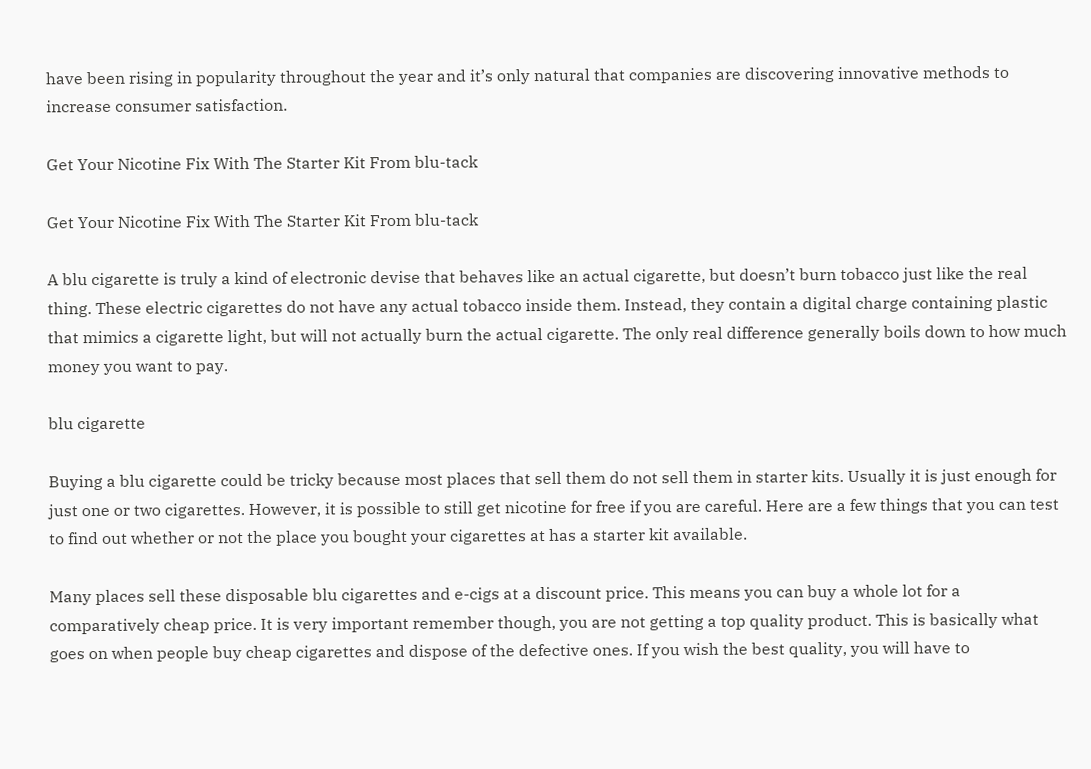have been rising in popularity throughout the year and it’s only natural that companies are discovering innovative methods to increase consumer satisfaction.

Get Your Nicotine Fix With The Starter Kit From blu-tack

Get Your Nicotine Fix With The Starter Kit From blu-tack

A blu cigarette is truly a kind of electronic devise that behaves like an actual cigarette, but doesn’t burn tobacco just like the real thing. These electric cigarettes do not have any actual tobacco inside them. Instead, they contain a digital charge containing plastic that mimics a cigarette light, but will not actually burn the actual cigarette. The only real difference generally boils down to how much money you want to pay.

blu cigarette

Buying a blu cigarette could be tricky because most places that sell them do not sell them in starter kits. Usually it is just enough for just one or two cigarettes. However, it is possible to still get nicotine for free if you are careful. Here are a few things that you can test to find out whether or not the place you bought your cigarettes at has a starter kit available.

Many places sell these disposable blu cigarettes and e-cigs at a discount price. This means you can buy a whole lot for a comparatively cheap price. It is very important remember though, you are not getting a top quality product. This is basically what goes on when people buy cheap cigarettes and dispose of the defective ones. If you wish the best quality, you will have to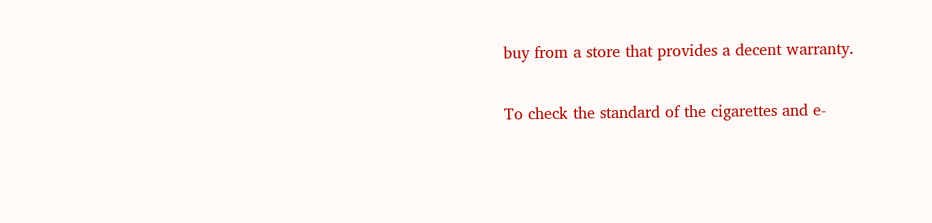buy from a store that provides a decent warranty.

To check the standard of the cigarettes and e-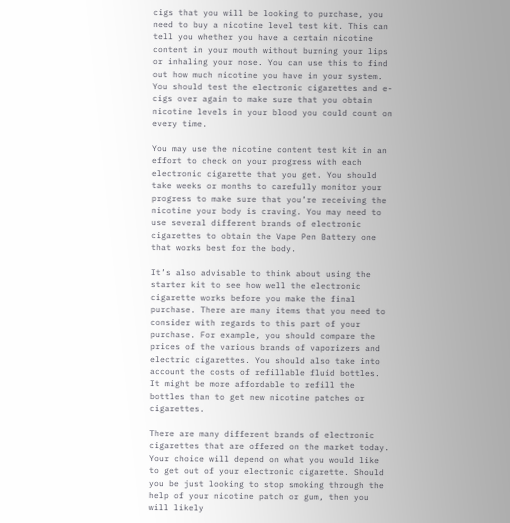cigs that you will be looking to purchase, you need to buy a nicotine level test kit. This can tell you whether you have a certain nicotine content in your mouth without burning your lips or inhaling your nose. You can use this to find out how much nicotine you have in your system. You should test the electronic cigarettes and e-cigs over again to make sure that you obtain nicotine levels in your blood you could count on every time.

You may use the nicotine content test kit in an effort to check on your progress with each electronic cigarette that you get. You should take weeks or months to carefully monitor your progress to make sure that you’re receiving the nicotine your body is craving. You may need to use several different brands of electronic cigarettes to obtain the Vape Pen Battery one that works best for the body.

It’s also advisable to think about using the starter kit to see how well the electronic cigarette works before you make the final purchase. There are many items that you need to consider with regards to this part of your purchase. For example, you should compare the prices of the various brands of vaporizers and electric cigarettes. You should also take into account the costs of refillable fluid bottles. It might be more affordable to refill the bottles than to get new nicotine patches or cigarettes.

There are many different brands of electronic cigarettes that are offered on the market today. Your choice will depend on what you would like to get out of your electronic cigarette. Should you be just looking to stop smoking through the help of your nicotine patch or gum, then you will likely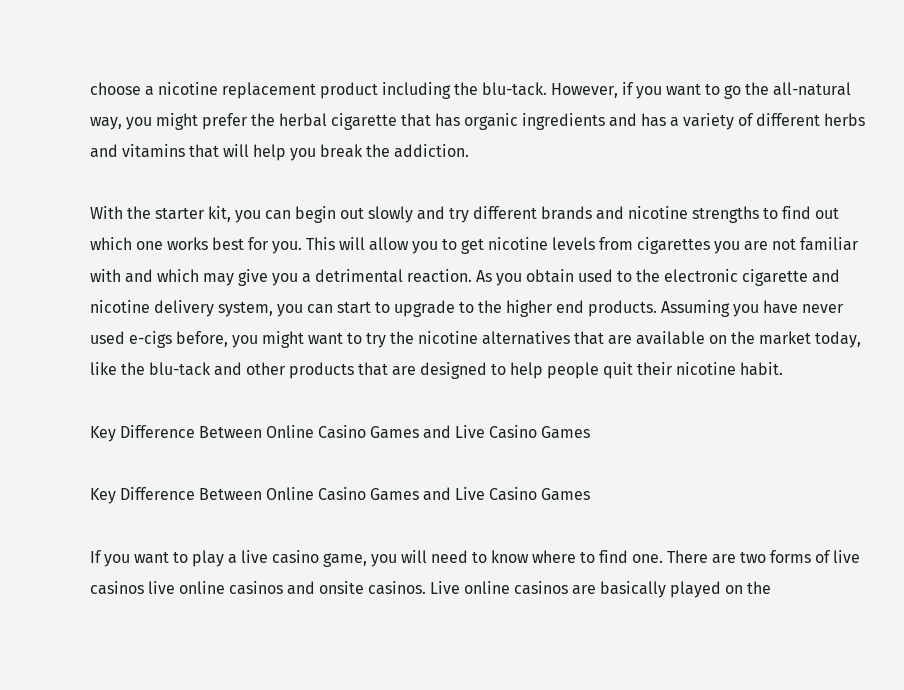choose a nicotine replacement product including the blu-tack. However, if you want to go the all-natural way, you might prefer the herbal cigarette that has organic ingredients and has a variety of different herbs and vitamins that will help you break the addiction.

With the starter kit, you can begin out slowly and try different brands and nicotine strengths to find out which one works best for you. This will allow you to get nicotine levels from cigarettes you are not familiar with and which may give you a detrimental reaction. As you obtain used to the electronic cigarette and nicotine delivery system, you can start to upgrade to the higher end products. Assuming you have never used e-cigs before, you might want to try the nicotine alternatives that are available on the market today, like the blu-tack and other products that are designed to help people quit their nicotine habit.

Key Difference Between Online Casino Games and Live Casino Games

Key Difference Between Online Casino Games and Live Casino Games

If you want to play a live casino game, you will need to know where to find one. There are two forms of live casinos live online casinos and onsite casinos. Live online casinos are basically played on the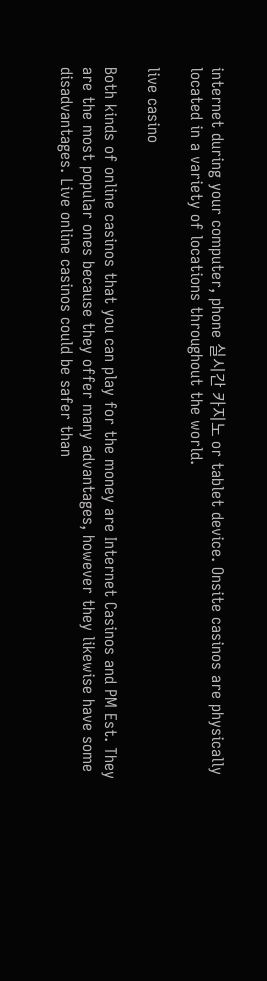internet during your computer, phone 실시간 카지노 or tablet device. Onsite casinos are physically located in a variety of locations throughout the world.

live casino

Both kinds of online casinos that you can play for the money are Internet Casinos and PM Est. They are the most popular ones because they offer many advantages, however they likewise have some disadvantages. Live online casinos could be safer than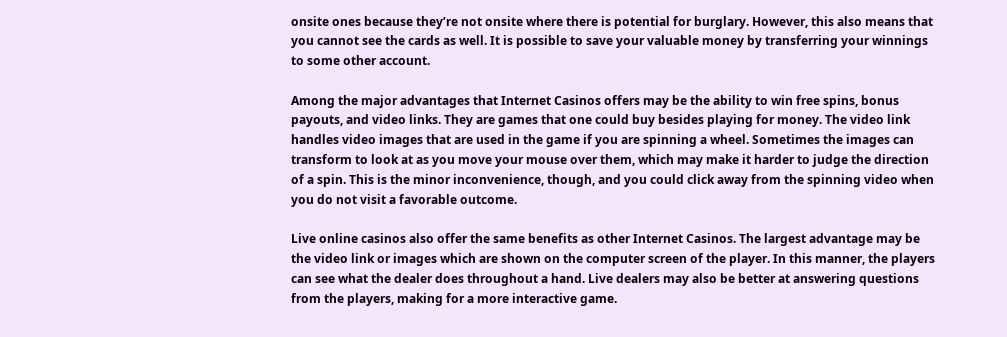onsite ones because they’re not onsite where there is potential for burglary. However, this also means that you cannot see the cards as well. It is possible to save your valuable money by transferring your winnings to some other account.

Among the major advantages that Internet Casinos offers may be the ability to win free spins, bonus payouts, and video links. They are games that one could buy besides playing for money. The video link handles video images that are used in the game if you are spinning a wheel. Sometimes the images can transform to look at as you move your mouse over them, which may make it harder to judge the direction of a spin. This is the minor inconvenience, though, and you could click away from the spinning video when you do not visit a favorable outcome.

Live online casinos also offer the same benefits as other Internet Casinos. The largest advantage may be the video link or images which are shown on the computer screen of the player. In this manner, the players can see what the dealer does throughout a hand. Live dealers may also be better at answering questions from the players, making for a more interactive game.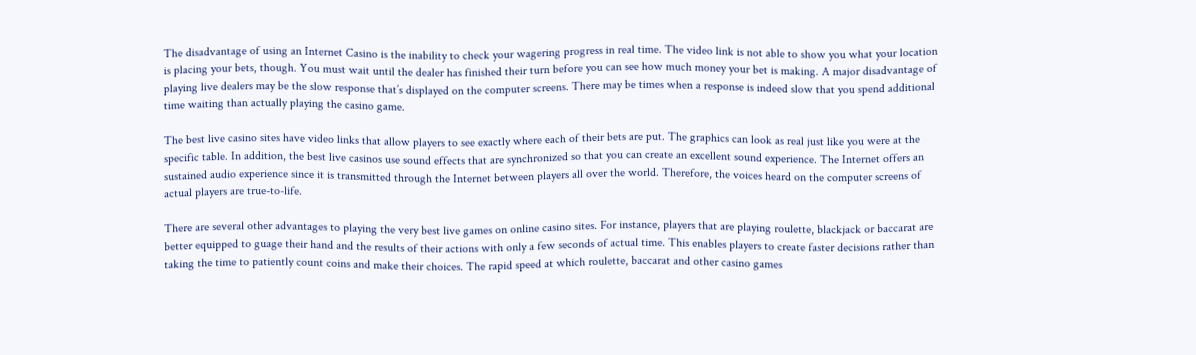The disadvantage of using an Internet Casino is the inability to check your wagering progress in real time. The video link is not able to show you what your location is placing your bets, though. You must wait until the dealer has finished their turn before you can see how much money your bet is making. A major disadvantage of playing live dealers may be the slow response that’s displayed on the computer screens. There may be times when a response is indeed slow that you spend additional time waiting than actually playing the casino game.

The best live casino sites have video links that allow players to see exactly where each of their bets are put. The graphics can look as real just like you were at the specific table. In addition, the best live casinos use sound effects that are synchronized so that you can create an excellent sound experience. The Internet offers an sustained audio experience since it is transmitted through the Internet between players all over the world. Therefore, the voices heard on the computer screens of actual players are true-to-life.

There are several other advantages to playing the very best live games on online casino sites. For instance, players that are playing roulette, blackjack or baccarat are better equipped to guage their hand and the results of their actions with only a few seconds of actual time. This enables players to create faster decisions rather than taking the time to patiently count coins and make their choices. The rapid speed at which roulette, baccarat and other casino games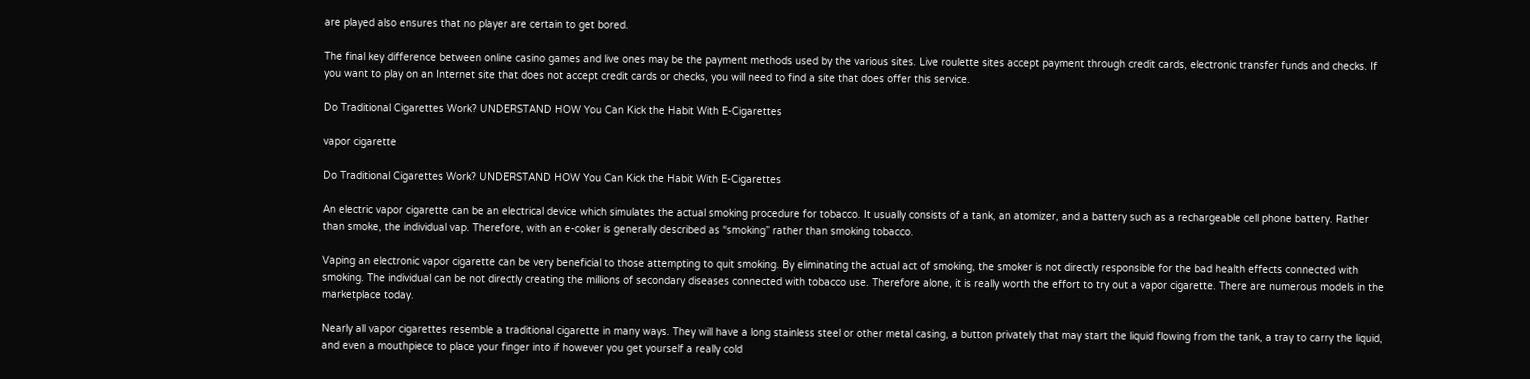are played also ensures that no player are certain to get bored.

The final key difference between online casino games and live ones may be the payment methods used by the various sites. Live roulette sites accept payment through credit cards, electronic transfer funds and checks. If you want to play on an Internet site that does not accept credit cards or checks, you will need to find a site that does offer this service.

Do Traditional Cigarettes Work? UNDERSTAND HOW You Can Kick the Habit With E-Cigarettes

vapor cigarette

Do Traditional Cigarettes Work? UNDERSTAND HOW You Can Kick the Habit With E-Cigarettes

An electric vapor cigarette can be an electrical device which simulates the actual smoking procedure for tobacco. It usually consists of a tank, an atomizer, and a battery such as a rechargeable cell phone battery. Rather than smoke, the individual vap. Therefore, with an e-coker is generally described as “smoking” rather than smoking tobacco.

Vaping an electronic vapor cigarette can be very beneficial to those attempting to quit smoking. By eliminating the actual act of smoking, the smoker is not directly responsible for the bad health effects connected with smoking. The individual can be not directly creating the millions of secondary diseases connected with tobacco use. Therefore alone, it is really worth the effort to try out a vapor cigarette. There are numerous models in the marketplace today.

Nearly all vapor cigarettes resemble a traditional cigarette in many ways. They will have a long stainless steel or other metal casing, a button privately that may start the liquid flowing from the tank, a tray to carry the liquid, and even a mouthpiece to place your finger into if however you get yourself a really cold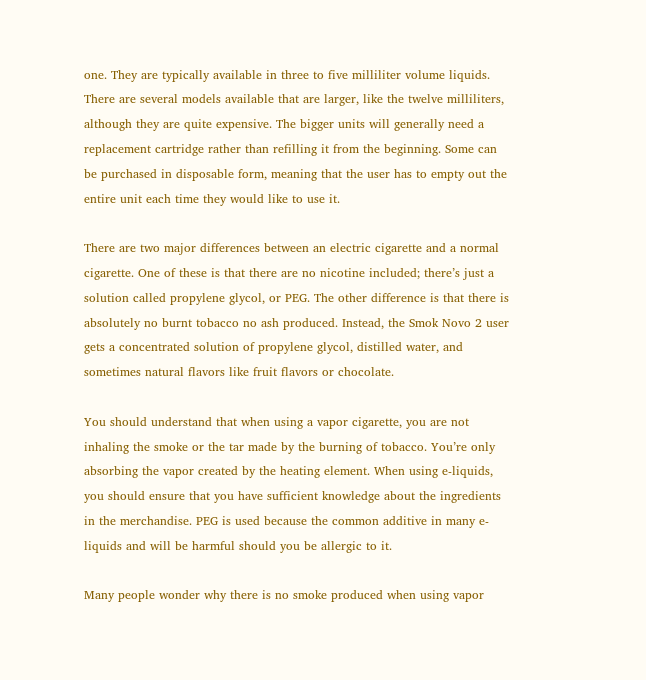one. They are typically available in three to five milliliter volume liquids. There are several models available that are larger, like the twelve milliliters, although they are quite expensive. The bigger units will generally need a replacement cartridge rather than refilling it from the beginning. Some can be purchased in disposable form, meaning that the user has to empty out the entire unit each time they would like to use it.

There are two major differences between an electric cigarette and a normal cigarette. One of these is that there are no nicotine included; there’s just a solution called propylene glycol, or PEG. The other difference is that there is absolutely no burnt tobacco no ash produced. Instead, the Smok Novo 2 user gets a concentrated solution of propylene glycol, distilled water, and sometimes natural flavors like fruit flavors or chocolate.

You should understand that when using a vapor cigarette, you are not inhaling the smoke or the tar made by the burning of tobacco. You’re only absorbing the vapor created by the heating element. When using e-liquids, you should ensure that you have sufficient knowledge about the ingredients in the merchandise. PEG is used because the common additive in many e-liquids and will be harmful should you be allergic to it.

Many people wonder why there is no smoke produced when using vapor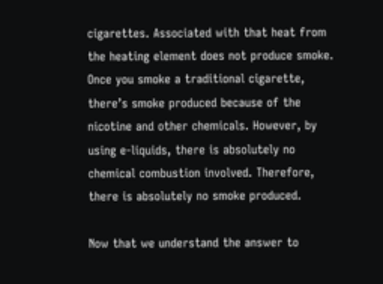cigarettes. Associated with that heat from the heating element does not produce smoke. Once you smoke a traditional cigarette, there’s smoke produced because of the nicotine and other chemicals. However, by using e-liquids, there is absolutely no chemical combustion involved. Therefore, there is absolutely no smoke produced.

Now that we understand the answer to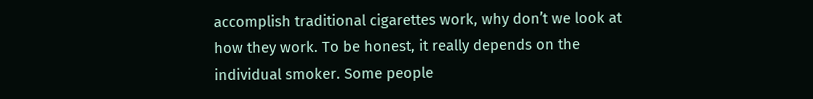accomplish traditional cigarettes work, why don’t we look at how they work. To be honest, it really depends on the individual smoker. Some people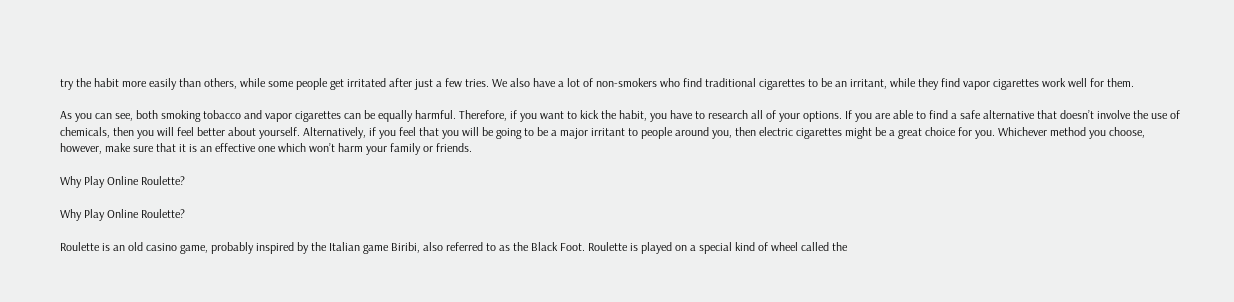try the habit more easily than others, while some people get irritated after just a few tries. We also have a lot of non-smokers who find traditional cigarettes to be an irritant, while they find vapor cigarettes work well for them.

As you can see, both smoking tobacco and vapor cigarettes can be equally harmful. Therefore, if you want to kick the habit, you have to research all of your options. If you are able to find a safe alternative that doesn’t involve the use of chemicals, then you will feel better about yourself. Alternatively, if you feel that you will be going to be a major irritant to people around you, then electric cigarettes might be a great choice for you. Whichever method you choose, however, make sure that it is an effective one which won’t harm your family or friends.

Why Play Online Roulette?

Why Play Online Roulette?

Roulette is an old casino game, probably inspired by the Italian game Biribi, also referred to as the Black Foot. Roulette is played on a special kind of wheel called the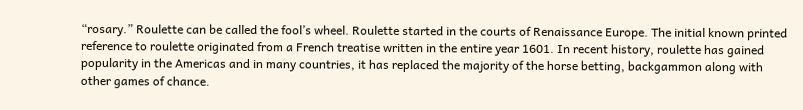“rosary.” Roulette can be called the fool’s wheel. Roulette started in the courts of Renaissance Europe. The initial known printed reference to roulette originated from a French treatise written in the entire year 1601. In recent history, roulette has gained popularity in the Americas and in many countries, it has replaced the majority of the horse betting, backgammon along with other games of chance.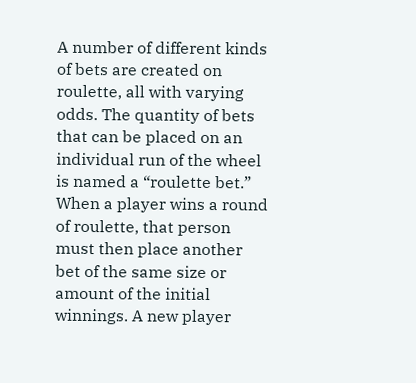A number of different kinds of bets are created on roulette, all with varying odds. The quantity of bets that can be placed on an individual run of the wheel is named a “roulette bet.” When a player wins a round of roulette, that person must then place another bet of the same size or amount of the initial winnings. A new player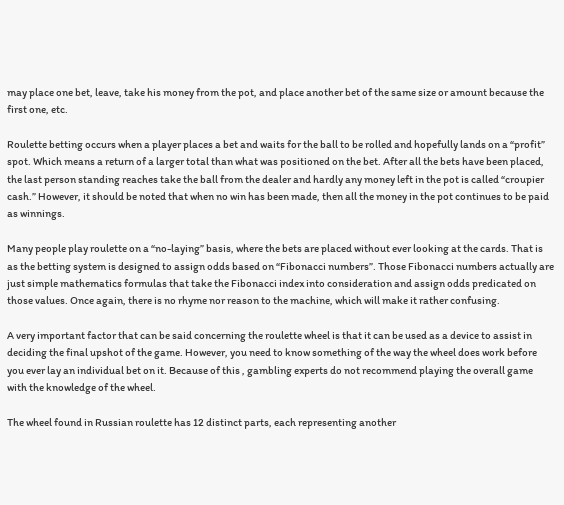may place one bet, leave, take his money from the pot, and place another bet of the same size or amount because the first one, etc.

Roulette betting occurs when a player places a bet and waits for the ball to be rolled and hopefully lands on a “profit” spot. Which means a return of a larger total than what was positioned on the bet. After all the bets have been placed, the last person standing reaches take the ball from the dealer and hardly any money left in the pot is called “croupier cash.” However, it should be noted that when no win has been made, then all the money in the pot continues to be paid as winnings.

Many people play roulette on a “no-laying” basis, where the bets are placed without ever looking at the cards. That is as the betting system is designed to assign odds based on “Fibonacci numbers”. Those Fibonacci numbers actually are just simple mathematics formulas that take the Fibonacci index into consideration and assign odds predicated on those values. Once again, there is no rhyme nor reason to the machine, which will make it rather confusing.

A very important factor that can be said concerning the roulette wheel is that it can be used as a device to assist in deciding the final upshot of the game. However, you need to know something of the way the wheel does work before you ever lay an individual bet on it. Because of this , gambling experts do not recommend playing the overall game with the knowledge of the wheel.

The wheel found in Russian roulette has 12 distinct parts, each representing another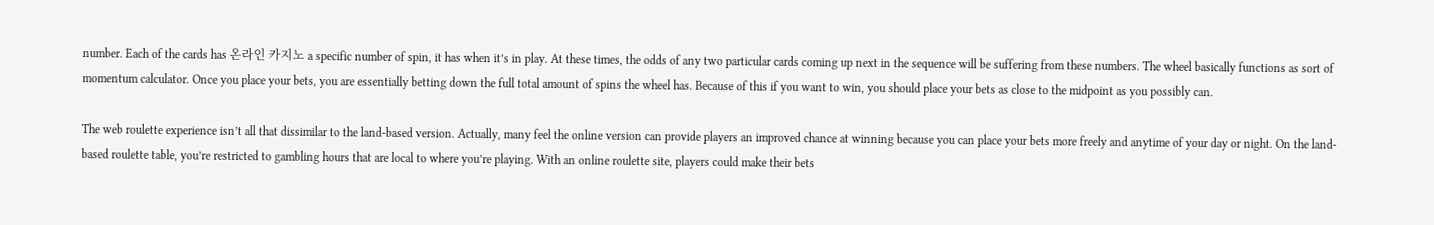number. Each of the cards has 온라인 카지노 a specific number of spin, it has when it’s in play. At these times, the odds of any two particular cards coming up next in the sequence will be suffering from these numbers. The wheel basically functions as sort of momentum calculator. Once you place your bets, you are essentially betting down the full total amount of spins the wheel has. Because of this if you want to win, you should place your bets as close to the midpoint as you possibly can.

The web roulette experience isn’t all that dissimilar to the land-based version. Actually, many feel the online version can provide players an improved chance at winning because you can place your bets more freely and anytime of your day or night. On the land-based roulette table, you’re restricted to gambling hours that are local to where you’re playing. With an online roulette site, players could make their bets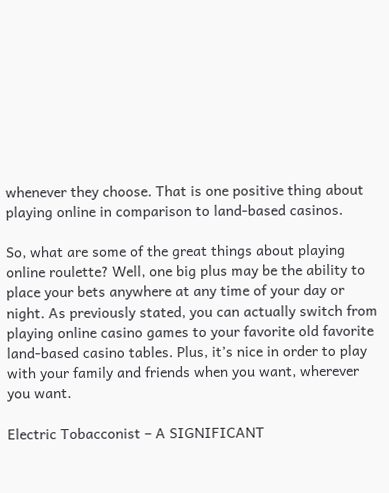whenever they choose. That is one positive thing about playing online in comparison to land-based casinos.

So, what are some of the great things about playing online roulette? Well, one big plus may be the ability to place your bets anywhere at any time of your day or night. As previously stated, you can actually switch from playing online casino games to your favorite old favorite land-based casino tables. Plus, it’s nice in order to play with your family and friends when you want, wherever you want.

Electric Tobacconist – A SIGNIFICANT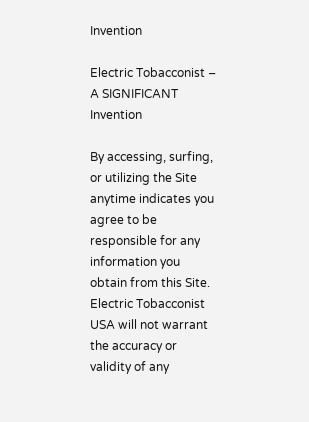Invention

Electric Tobacconist – A SIGNIFICANT Invention

By accessing, surfing, or utilizing the Site anytime indicates you agree to be responsible for any information you obtain from this Site. Electric Tobacconist USA will not warrant the accuracy or validity of any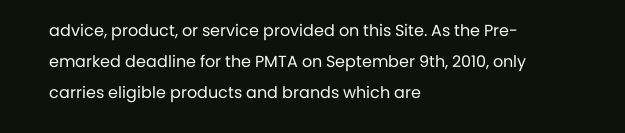advice, product, or service provided on this Site. As the Pre-emarked deadline for the PMTA on September 9th, 2010, only carries eligible products and brands which are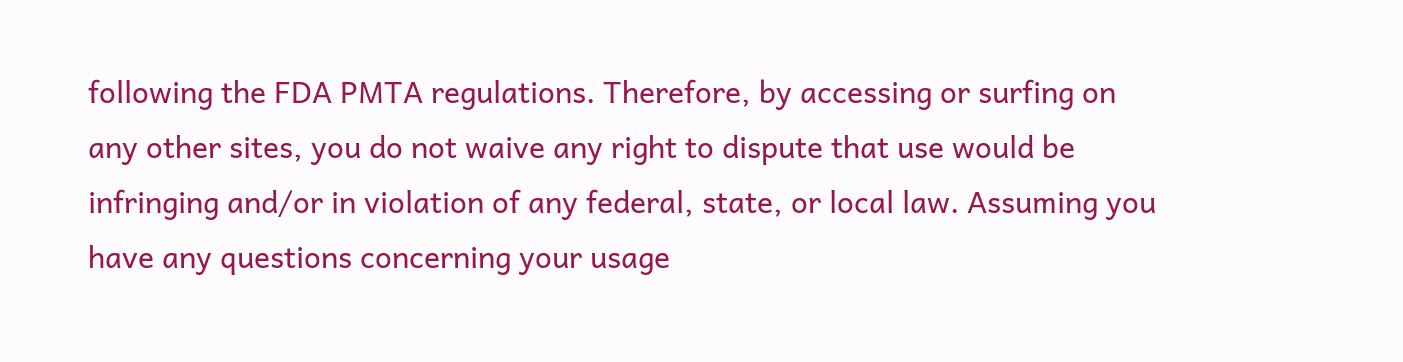following the FDA PMTA regulations. Therefore, by accessing or surfing on any other sites, you do not waive any right to dispute that use would be infringing and/or in violation of any federal, state, or local law. Assuming you have any questions concerning your usage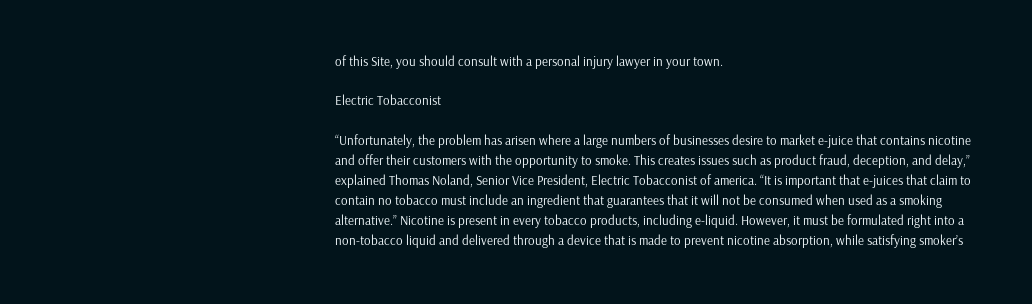of this Site, you should consult with a personal injury lawyer in your town.

Electric Tobacconist

“Unfortunately, the problem has arisen where a large numbers of businesses desire to market e-juice that contains nicotine and offer their customers with the opportunity to smoke. This creates issues such as product fraud, deception, and delay,” explained Thomas Noland, Senior Vice President, Electric Tobacconist of america. “It is important that e-juices that claim to contain no tobacco must include an ingredient that guarantees that it will not be consumed when used as a smoking alternative.” Nicotine is present in every tobacco products, including e-liquid. However, it must be formulated right into a non-tobacco liquid and delivered through a device that is made to prevent nicotine absorption, while satisfying smoker’s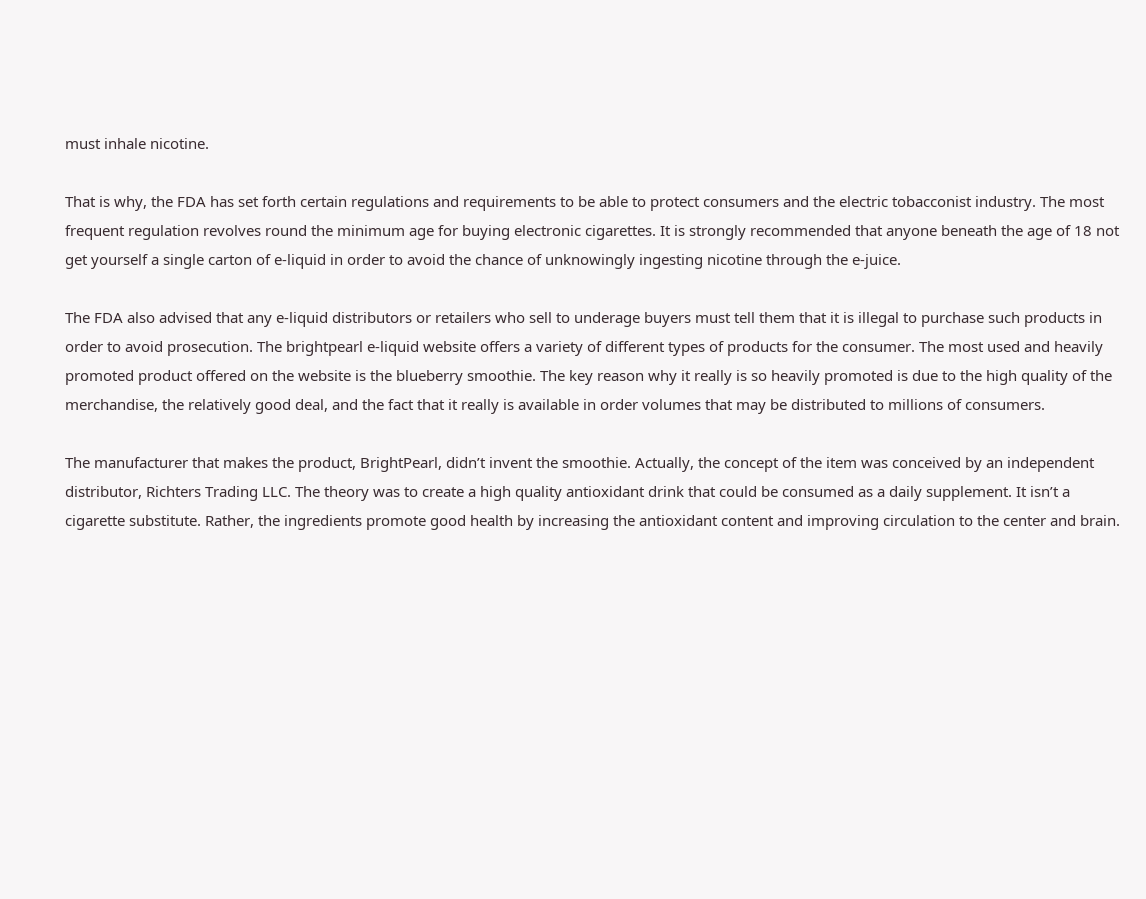must inhale nicotine.

That is why, the FDA has set forth certain regulations and requirements to be able to protect consumers and the electric tobacconist industry. The most frequent regulation revolves round the minimum age for buying electronic cigarettes. It is strongly recommended that anyone beneath the age of 18 not get yourself a single carton of e-liquid in order to avoid the chance of unknowingly ingesting nicotine through the e-juice.

The FDA also advised that any e-liquid distributors or retailers who sell to underage buyers must tell them that it is illegal to purchase such products in order to avoid prosecution. The brightpearl e-liquid website offers a variety of different types of products for the consumer. The most used and heavily promoted product offered on the website is the blueberry smoothie. The key reason why it really is so heavily promoted is due to the high quality of the merchandise, the relatively good deal, and the fact that it really is available in order volumes that may be distributed to millions of consumers.

The manufacturer that makes the product, BrightPearl, didn’t invent the smoothie. Actually, the concept of the item was conceived by an independent distributor, Richters Trading LLC. The theory was to create a high quality antioxidant drink that could be consumed as a daily supplement. It isn’t a cigarette substitute. Rather, the ingredients promote good health by increasing the antioxidant content and improving circulation to the center and brain.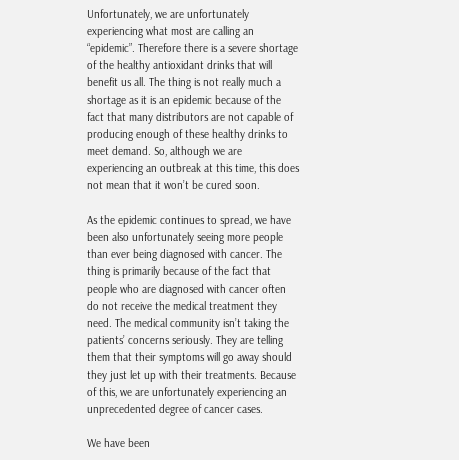Unfortunately, we are unfortunately experiencing what most are calling an “epidemic”. Therefore there is a severe shortage of the healthy antioxidant drinks that will benefit us all. The thing is not really much a shortage as it is an epidemic because of the fact that many distributors are not capable of producing enough of these healthy drinks to meet demand. So, although we are experiencing an outbreak at this time, this does not mean that it won’t be cured soon.

As the epidemic continues to spread, we have been also unfortunately seeing more people than ever being diagnosed with cancer. The thing is primarily because of the fact that people who are diagnosed with cancer often do not receive the medical treatment they need. The medical community isn’t taking the patients’ concerns seriously. They are telling them that their symptoms will go away should they just let up with their treatments. Because of this, we are unfortunately experiencing an unprecedented degree of cancer cases.

We have been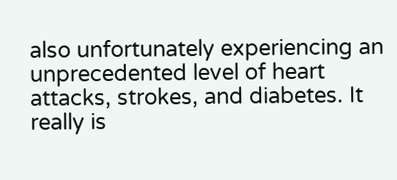also unfortunately experiencing an unprecedented level of heart attacks, strokes, and diabetes. It really is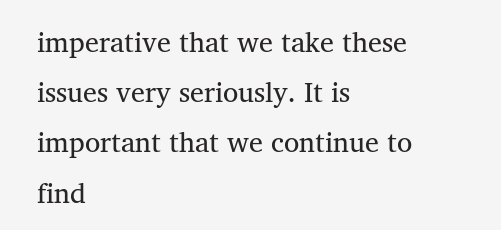imperative that we take these issues very seriously. It is important that we continue to find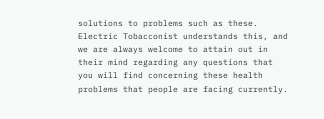solutions to problems such as these. Electric Tobacconist understands this, and we are always welcome to attain out in their mind regarding any questions that you will find concerning these health problems that people are facing currently.